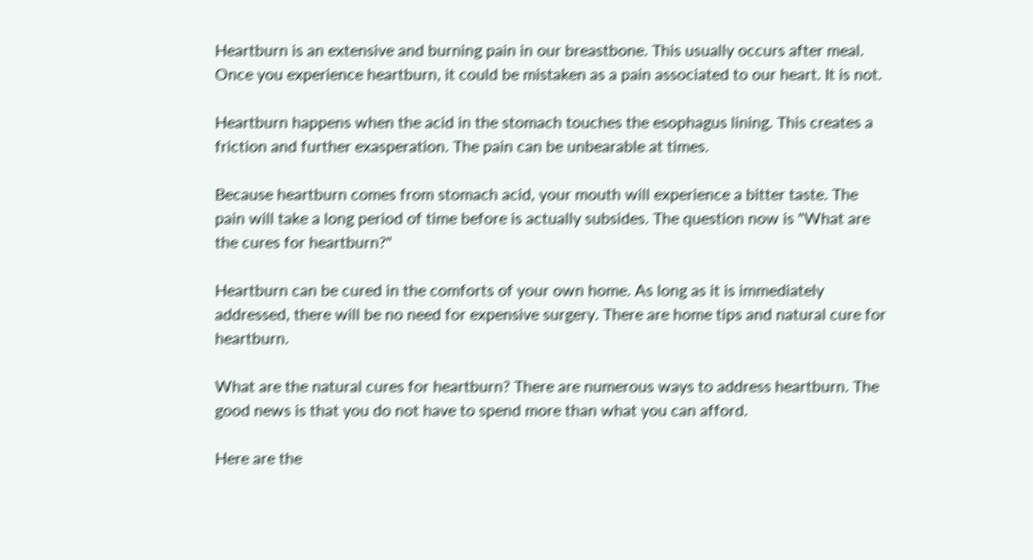Heartburn is an extensive and burning pain in our breastbone. This usually occurs after meal. Once you experience heartburn, it could be mistaken as a pain associated to our heart. It is not.

Heartburn happens when the acid in the stomach touches the esophagus lining. This creates a friction and further exasperation. The pain can be unbearable at times.

Because heartburn comes from stomach acid, your mouth will experience a bitter taste. The pain will take a long period of time before is actually subsides. The question now is "What are the cures for heartburn?"

Heartburn can be cured in the comforts of your own home. As long as it is immediately addressed, there will be no need for expensive surgery. There are home tips and natural cure for heartburn.

What are the natural cures for heartburn? There are numerous ways to address heartburn. The good news is that you do not have to spend more than what you can afford.

Here are the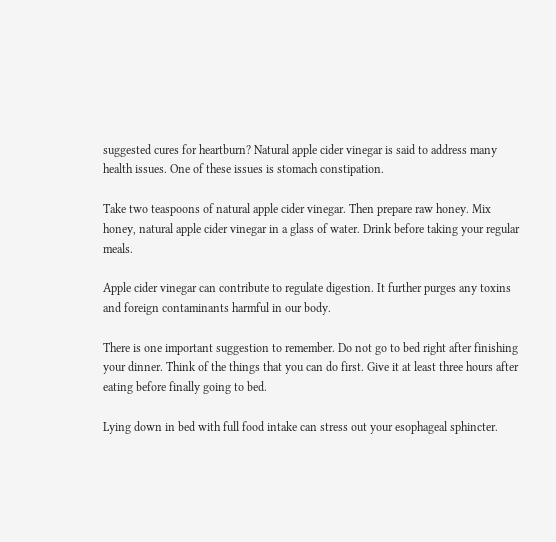suggested cures for heartburn? Natural apple cider vinegar is said to address many health issues. One of these issues is stomach constipation.

Take two teaspoons of natural apple cider vinegar. Then prepare raw honey. Mix honey, natural apple cider vinegar in a glass of water. Drink before taking your regular meals.

Apple cider vinegar can contribute to regulate digestion. It further purges any toxins and foreign contaminants harmful in our body.

There is one important suggestion to remember. Do not go to bed right after finishing your dinner. Think of the things that you can do first. Give it at least three hours after eating before finally going to bed.

Lying down in bed with full food intake can stress out your esophageal sphincter.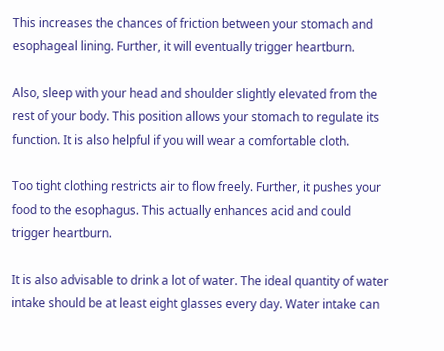This increases the chances of friction between your stomach and esophageal lining. Further, it will eventually trigger heartburn.

Also, sleep with your head and shoulder slightly elevated from the rest of your body. This position allows your stomach to regulate its function. It is also helpful if you will wear a comfortable cloth.

Too tight clothing restricts air to flow freely. Further, it pushes your food to the esophagus. This actually enhances acid and could trigger heartburn.

It is also advisable to drink a lot of water. The ideal quantity of water intake should be at least eight glasses every day. Water intake can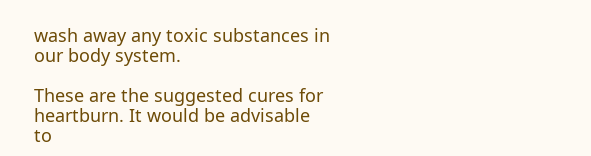wash away any toxic substances in our body system.

These are the suggested cures for heartburn. It would be advisable to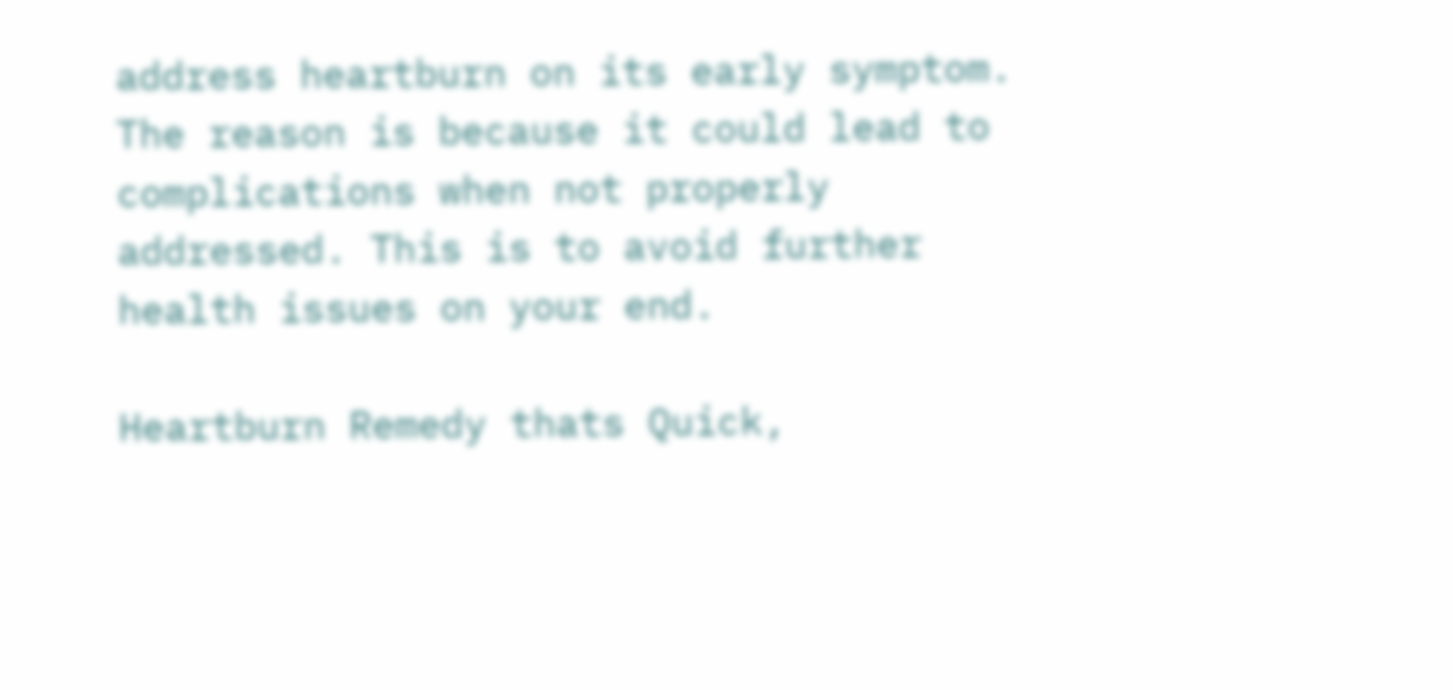address heartburn on its early symptom. The reason is because it could lead to complications when not properly addressed. This is to avoid further health issues on your end.

Heartburn Remedy thats Quick,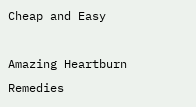Cheap and Easy

Amazing Heartburn Remedies